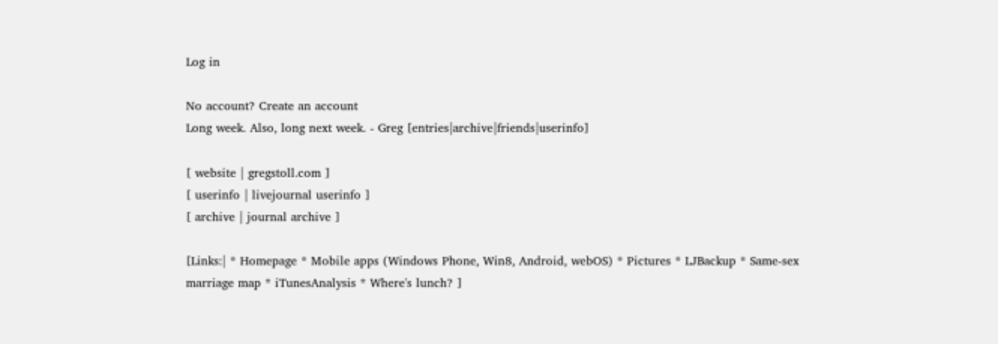Log in

No account? Create an account
Long week. Also, long next week. - Greg [entries|archive|friends|userinfo]

[ website | gregstoll.com ]
[ userinfo | livejournal userinfo ]
[ archive | journal archive ]

[Links:| * Homepage * Mobile apps (Windows Phone, Win8, Android, webOS) * Pictures * LJBackup * Same-sex marriage map * iTunesAnalysis * Where's lunch? ]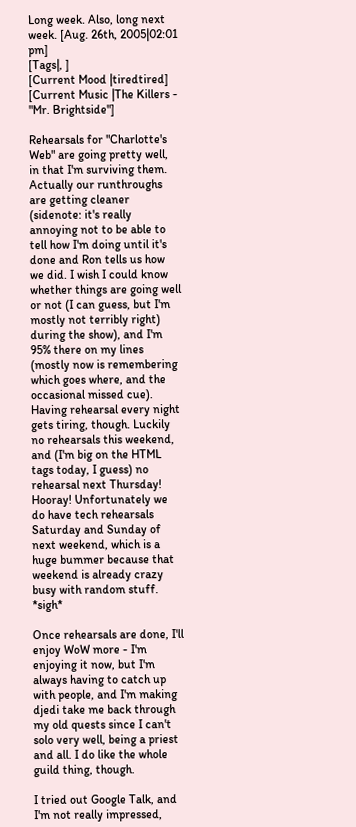Long week. Also, long next week. [Aug. 26th, 2005|02:01 pm]
[Tags|, ]
[Current Mood |tiredtired]
[Current Music |The Killers - "Mr. Brightside"]

Rehearsals for "Charlotte's Web" are going pretty well, in that I'm surviving them. Actually our runthroughs are getting cleaner (sidenote: it's really annoying not to be able to tell how I'm doing until it's done and Ron tells us how we did. I wish I could know whether things are going well or not (I can guess, but I'm mostly not terribly right) during the show), and I'm 95% there on my lines (mostly now is remembering which goes where, and the occasional missed cue). Having rehearsal every night gets tiring, though. Luckily no rehearsals this weekend, and (I'm big on the HTML tags today, I guess) no rehearsal next Thursday! Hooray! Unfortunately we do have tech rehearsals Saturday and Sunday of next weekend, which is a huge bummer because that weekend is already crazy busy with random stuff. *sigh*

Once rehearsals are done, I'll enjoy WoW more - I'm enjoying it now, but I'm always having to catch up with people, and I'm making djedi take me back through my old quests since I can't solo very well, being a priest and all. I do like the whole guild thing, though.

I tried out Google Talk, and I'm not really impressed,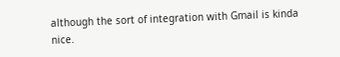although the sort of integration with Gmail is kinda nice.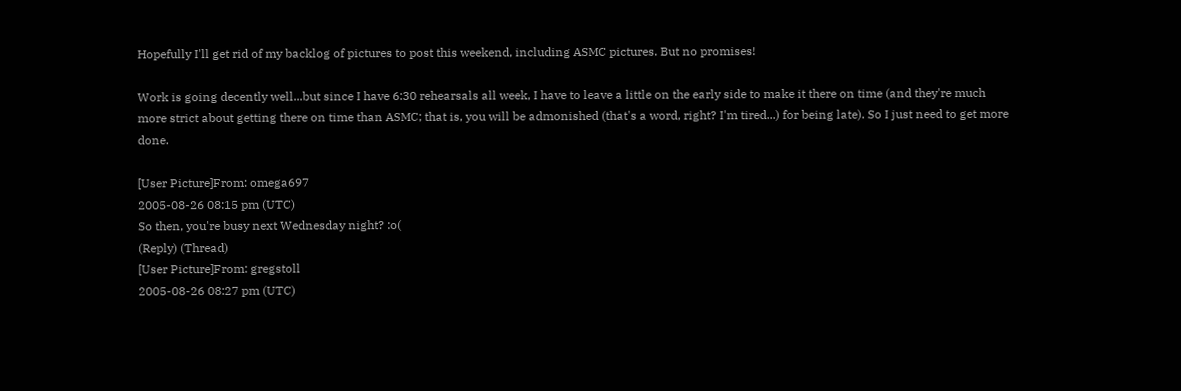Hopefully I'll get rid of my backlog of pictures to post this weekend, including ASMC pictures. But no promises!

Work is going decently well...but since I have 6:30 rehearsals all week, I have to leave a little on the early side to make it there on time (and they're much more strict about getting there on time than ASMC; that is, you will be admonished (that's a word, right? I'm tired...) for being late). So I just need to get more done.

[User Picture]From: omega697
2005-08-26 08:15 pm (UTC)
So then, you're busy next Wednesday night? :o(
(Reply) (Thread)
[User Picture]From: gregstoll
2005-08-26 08:27 pm (UTC)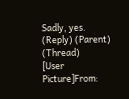Sadly, yes.
(Reply) (Parent) (Thread)
[User Picture]From: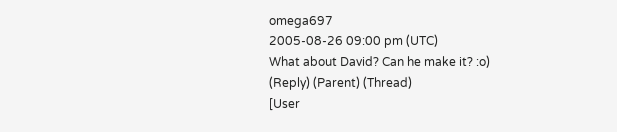omega697
2005-08-26 09:00 pm (UTC)
What about David? Can he make it? :o)
(Reply) (Parent) (Thread)
[User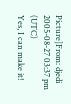Picture]From: djedi
2005-08-27 03:37 pm (UTC)
Yes, I can make it!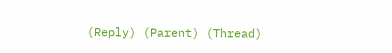(Reply) (Parent) (Thread)